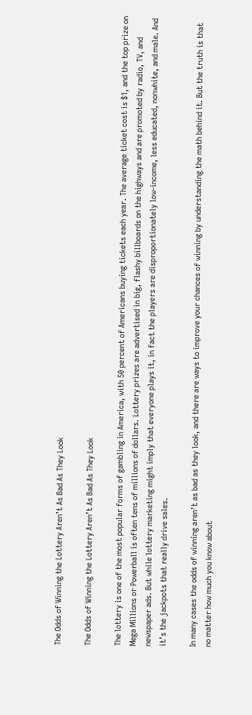The Odds of Winning the Lottery Aren’t As Bad As They Look

The Odds of Winning the Lottery Aren’t As Bad As They Look

The lottery is one of the most popular forms of gambling in America, with 50 percent of Americans buying tickets each year. The average ticket cost is $1, and the top prize on Mega Millions or Powerball is often tens of millions of dollars. Lottery prizes are advertised in big, flashy billboards on the highways and are promoted by radio, TV, and newspaper ads. But while lottery marketing might imply that everyone plays it, in fact the players are disproportionately low-income, less educated, nonwhite, and male. And it’s the jackpots that really drive sales.

In many cases the odds of winning aren’t as bad as they look, and there are ways to improve your chances of winning by understanding the math behind it. But the truth is that no matter how much you know about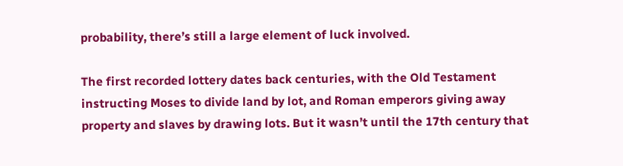probability, there’s still a large element of luck involved.

The first recorded lottery dates back centuries, with the Old Testament instructing Moses to divide land by lot, and Roman emperors giving away property and slaves by drawing lots. But it wasn’t until the 17th century that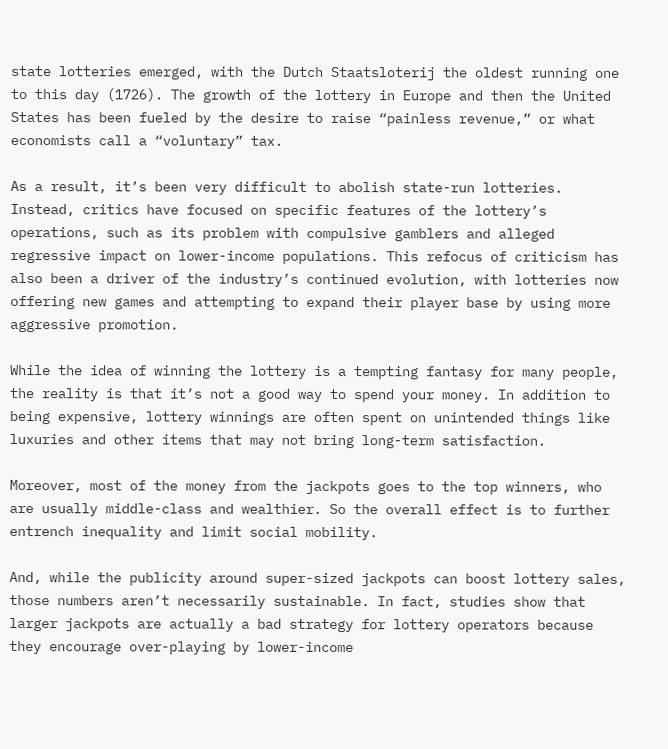state lotteries emerged, with the Dutch Staatsloterij the oldest running one to this day (1726). The growth of the lottery in Europe and then the United States has been fueled by the desire to raise “painless revenue,” or what economists call a “voluntary” tax.

As a result, it’s been very difficult to abolish state-run lotteries. Instead, critics have focused on specific features of the lottery’s operations, such as its problem with compulsive gamblers and alleged regressive impact on lower-income populations. This refocus of criticism has also been a driver of the industry’s continued evolution, with lotteries now offering new games and attempting to expand their player base by using more aggressive promotion.

While the idea of winning the lottery is a tempting fantasy for many people, the reality is that it’s not a good way to spend your money. In addition to being expensive, lottery winnings are often spent on unintended things like luxuries and other items that may not bring long-term satisfaction.

Moreover, most of the money from the jackpots goes to the top winners, who are usually middle-class and wealthier. So the overall effect is to further entrench inequality and limit social mobility.

And, while the publicity around super-sized jackpots can boost lottery sales, those numbers aren’t necessarily sustainable. In fact, studies show that larger jackpots are actually a bad strategy for lottery operators because they encourage over-playing by lower-income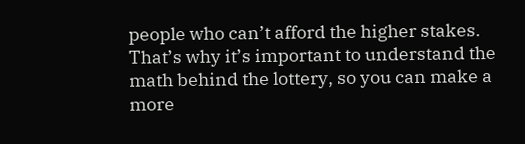people who can’t afford the higher stakes. That’s why it’s important to understand the math behind the lottery, so you can make a more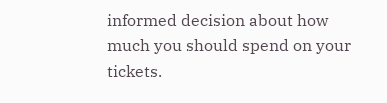informed decision about how much you should spend on your tickets.